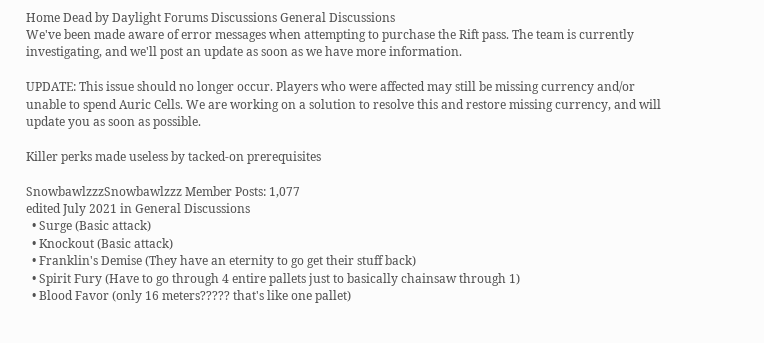Home Dead by Daylight Forums Discussions General Discussions
We've been made aware of error messages when attempting to purchase the Rift pass. The team is currently investigating, and we'll post an update as soon as we have more information.

UPDATE: This issue should no longer occur. Players who were affected may still be missing currency and/or unable to spend Auric Cells. We are working on a solution to resolve this and restore missing currency, and will update you as soon as possible.

Killer perks made useless by tacked-on prerequisites

SnowbawlzzzSnowbawlzzz Member Posts: 1,077
edited July 2021 in General Discussions
  • Surge (Basic attack)
  • Knockout (Basic attack)
  • Franklin's Demise (They have an eternity to go get their stuff back)
  • Spirit Fury (Have to go through 4 entire pallets just to basically chainsaw through 1)
  • Blood Favor (only 16 meters????? that's like one pallet)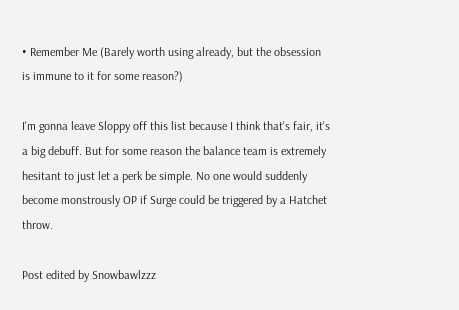• Remember Me (Barely worth using already, but the obsession is immune to it for some reason?)

I'm gonna leave Sloppy off this list because I think that's fair, it's a big debuff. But for some reason the balance team is extremely hesitant to just let a perk be simple. No one would suddenly become monstrously OP if Surge could be triggered by a Hatchet throw.

Post edited by Snowbawlzzz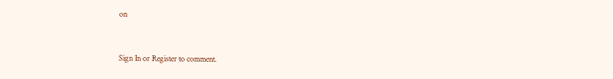on


Sign In or Register to comment.